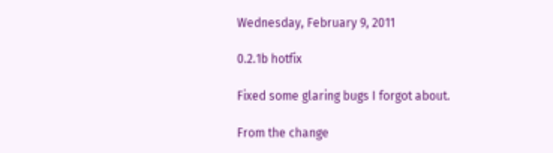Wednesday, February 9, 2011

0.2.1b hotfix

Fixed some glaring bugs I forgot about.

From the change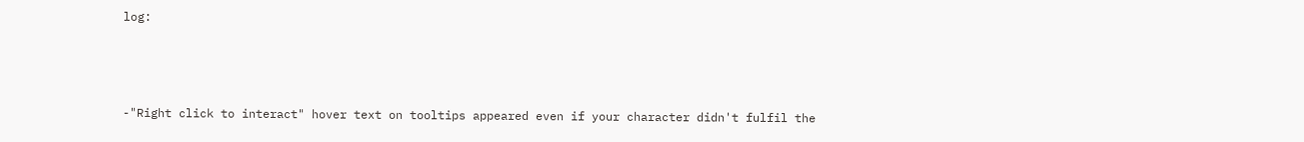log:



-"Right click to interact" hover text on tooltips appeared even if your character didn't fulfil the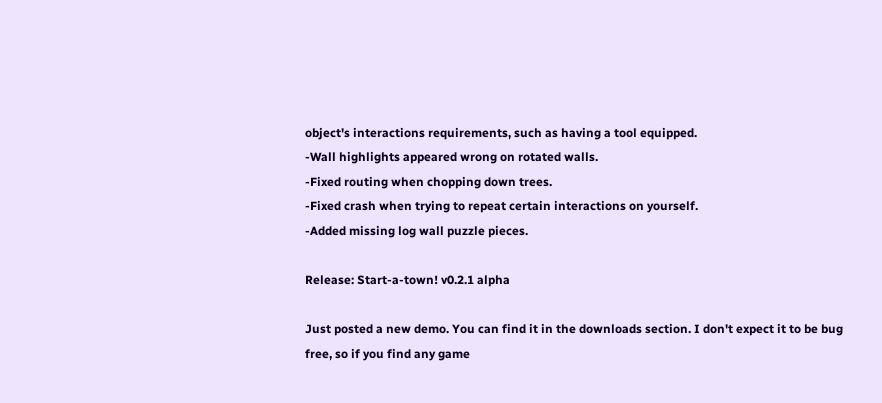object's interactions requirements, such as having a tool equipped.
-Wall highlights appeared wrong on rotated walls.
-Fixed routing when chopping down trees.
-Fixed crash when trying to repeat certain interactions on yourself.
-Added missing log wall puzzle pieces.

Release: Start-a-town! v0.2.1 alpha

Just posted a new demo. You can find it in the downloads section. I don't expect it to be bug free, so if you find any game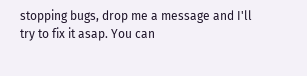stopping bugs, drop me a message and I'll try to fix it asap. You can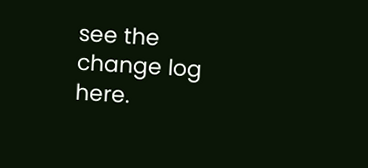see the change log here.